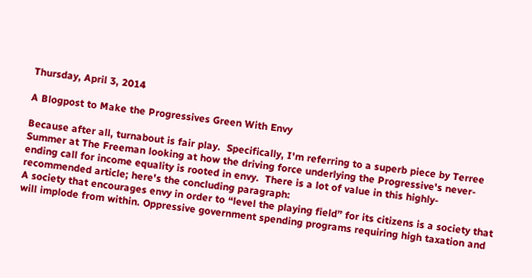Thursday, April 3, 2014

A Blogpost to Make the Progressives Green With Envy

Because after all, turnabout is fair play.  Specifically, I'm referring to a superb piece by Terree Summer at The Freeman looking at how the driving force underlying the Progressive's never-ending call for income equality is rooted in envy.  There is a lot of value in this highly-recommended article; here's the concluding paragraph:
A society that encourages envy in order to “level the playing field” for its citizens is a society that will implode from within. Oppressive government spending programs requiring high taxation and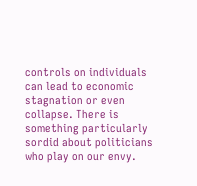controls on individuals can lead to economic stagnation or even collapse. There is something particularly sordid about politicians who play on our envy.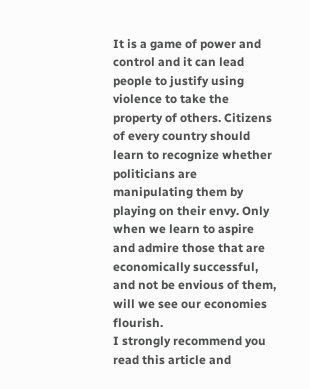It is a game of power and control and it can lead people to justify using violence to take the property of others. Citizens of every country should learn to recognize whether politicians are manipulating them by playing on their envy. Only when we learn to aspire and admire those that are economically successful, and not be envious of them, will we see our economies flourish.
I strongly recommend you read this article and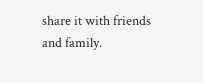share it with friends and family.